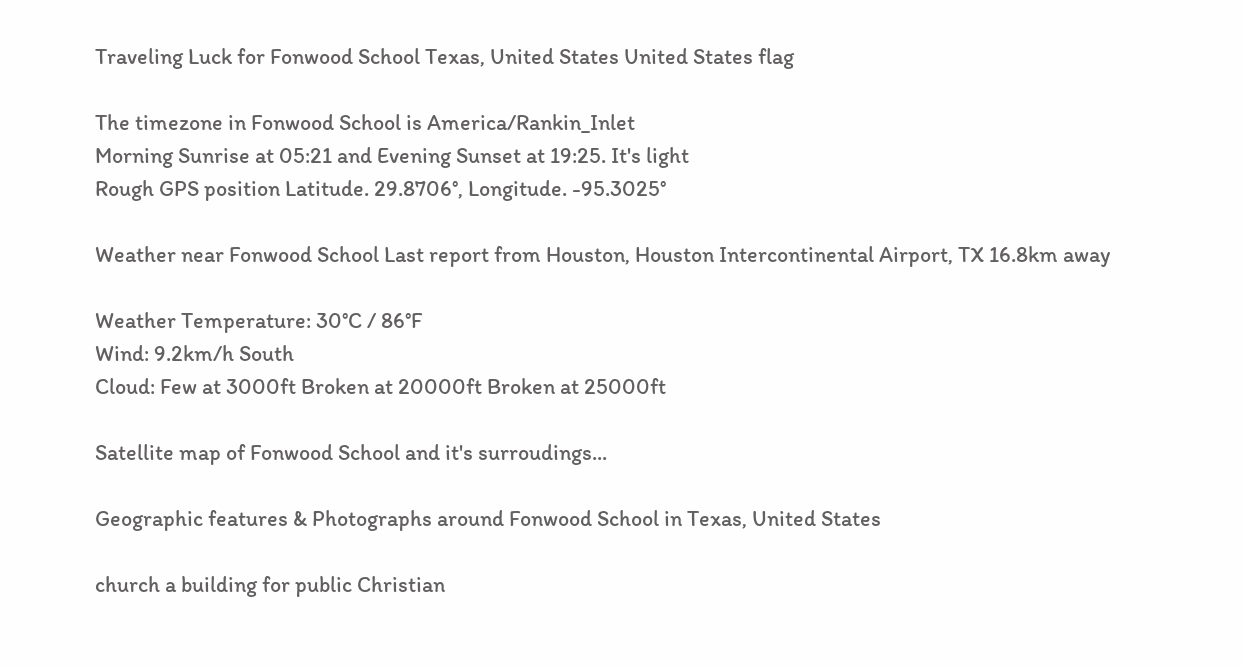Traveling Luck for Fonwood School Texas, United States United States flag

The timezone in Fonwood School is America/Rankin_Inlet
Morning Sunrise at 05:21 and Evening Sunset at 19:25. It's light
Rough GPS position Latitude. 29.8706°, Longitude. -95.3025°

Weather near Fonwood School Last report from Houston, Houston Intercontinental Airport, TX 16.8km away

Weather Temperature: 30°C / 86°F
Wind: 9.2km/h South
Cloud: Few at 3000ft Broken at 20000ft Broken at 25000ft

Satellite map of Fonwood School and it's surroudings...

Geographic features & Photographs around Fonwood School in Texas, United States

church a building for public Christian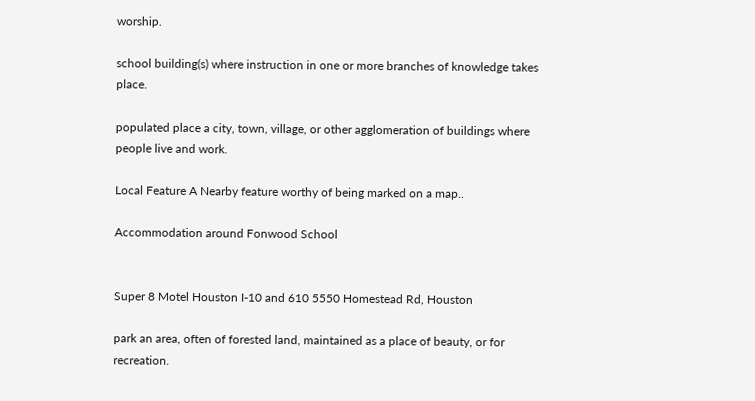worship.

school building(s) where instruction in one or more branches of knowledge takes place.

populated place a city, town, village, or other agglomeration of buildings where people live and work.

Local Feature A Nearby feature worthy of being marked on a map..

Accommodation around Fonwood School


Super 8 Motel Houston I-10 and 610 5550 Homestead Rd, Houston

park an area, often of forested land, maintained as a place of beauty, or for recreation.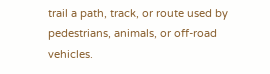trail a path, track, or route used by pedestrians, animals, or off-road vehicles.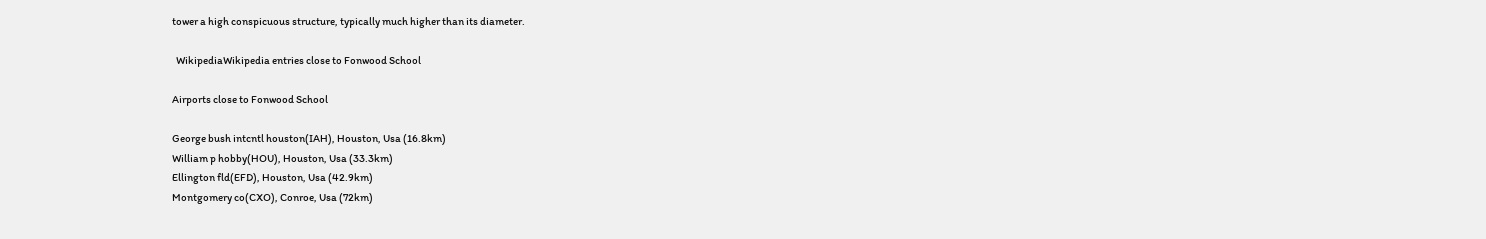tower a high conspicuous structure, typically much higher than its diameter.

  WikipediaWikipedia entries close to Fonwood School

Airports close to Fonwood School

George bush intcntl houston(IAH), Houston, Usa (16.8km)
William p hobby(HOU), Houston, Usa (33.3km)
Ellington fld(EFD), Houston, Usa (42.9km)
Montgomery co(CXO), Conroe, Usa (72km)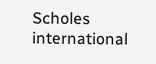Scholes international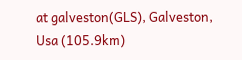at galveston(GLS), Galveston, Usa (105.9km)